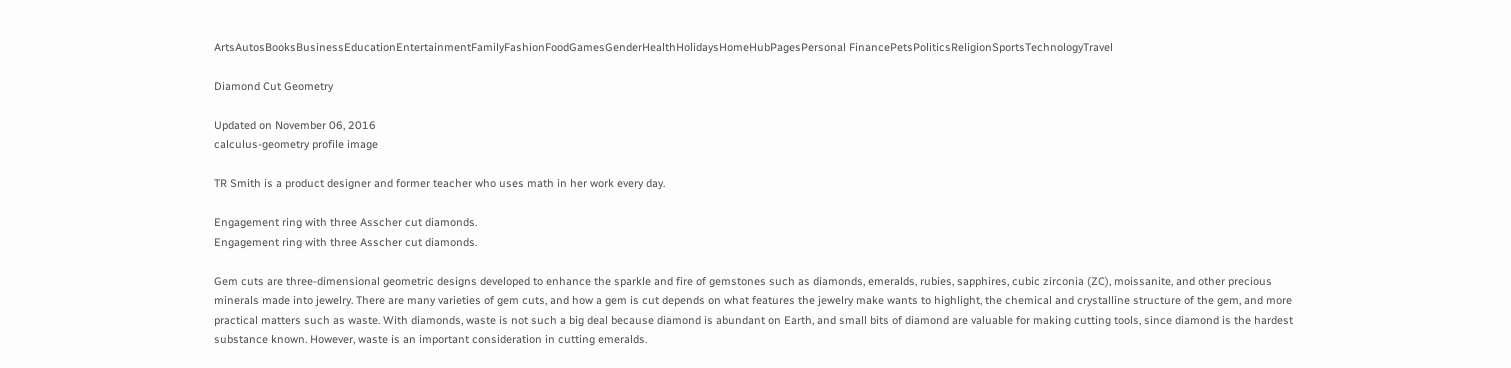ArtsAutosBooksBusinessEducationEntertainmentFamilyFashionFoodGamesGenderHealthHolidaysHomeHubPagesPersonal FinancePetsPoliticsReligionSportsTechnologyTravel

Diamond Cut Geometry

Updated on November 06, 2016
calculus-geometry profile image

TR Smith is a product designer and former teacher who uses math in her work every day.

Engagement ring with three Asscher cut diamonds.
Engagement ring with three Asscher cut diamonds.

Gem cuts are three-dimensional geometric designs developed to enhance the sparkle and fire of gemstones such as diamonds, emeralds, rubies, sapphires, cubic zirconia (ZC), moissanite, and other precious minerals made into jewelry. There are many varieties of gem cuts, and how a gem is cut depends on what features the jewelry make wants to highlight, the chemical and crystalline structure of the gem, and more practical matters such as waste. With diamonds, waste is not such a big deal because diamond is abundant on Earth, and small bits of diamond are valuable for making cutting tools, since diamond is the hardest substance known. However, waste is an important consideration in cutting emeralds.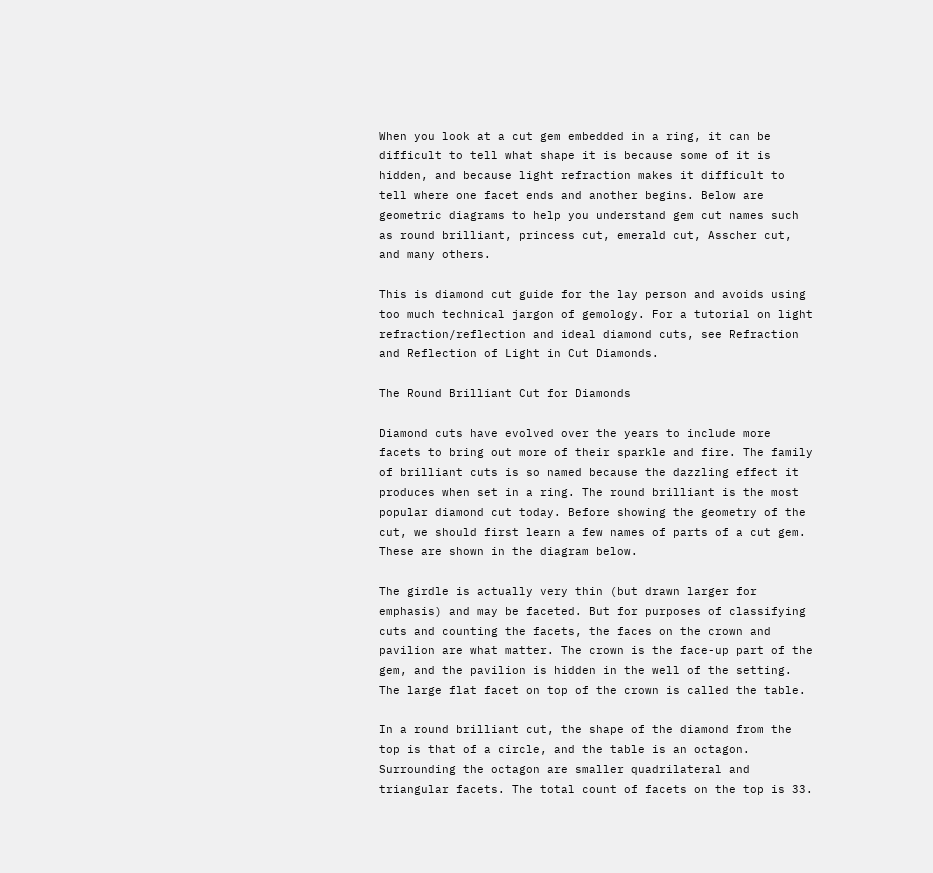When you look at a cut gem embedded in a ring, it can be difficult to tell what shape it is because some of it is hidden, and because light refraction makes it difficult to tell where one facet ends and another begins. Below are geometric diagrams to help you understand gem cut names such as round brilliant, princess cut, emerald cut, Asscher cut, and many others.

This is diamond cut guide for the lay person and avoids using too much technical jargon of gemology. For a tutorial on light refraction/reflection and ideal diamond cuts, see Refraction and Reflection of Light in Cut Diamonds.

The Round Brilliant Cut for Diamonds

Diamond cuts have evolved over the years to include more facets to bring out more of their sparkle and fire. The family of brilliant cuts is so named because the dazzling effect it produces when set in a ring. The round brilliant is the most popular diamond cut today. Before showing the geometry of the cut, we should first learn a few names of parts of a cut gem. These are shown in the diagram below.

The girdle is actually very thin (but drawn larger for emphasis) and may be faceted. But for purposes of classifying cuts and counting the facets, the faces on the crown and pavilion are what matter. The crown is the face-up part of the gem, and the pavilion is hidden in the well of the setting. The large flat facet on top of the crown is called the table.

In a round brilliant cut, the shape of the diamond from the top is that of a circle, and the table is an octagon. Surrounding the octagon are smaller quadrilateral and triangular facets. The total count of facets on the top is 33.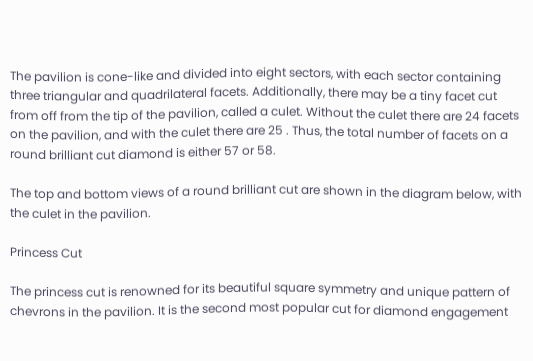The pavilion is cone-like and divided into eight sectors, with each sector containing three triangular and quadrilateral facets. Additionally, there may be a tiny facet cut from off from the tip of the pavilion, called a culet. Without the culet there are 24 facets on the pavilion, and with the culet there are 25 . Thus, the total number of facets on a round brilliant cut diamond is either 57 or 58.

The top and bottom views of a round brilliant cut are shown in the diagram below, with the culet in the pavilion.

Princess Cut

The princess cut is renowned for its beautiful square symmetry and unique pattern of chevrons in the pavilion. It is the second most popular cut for diamond engagement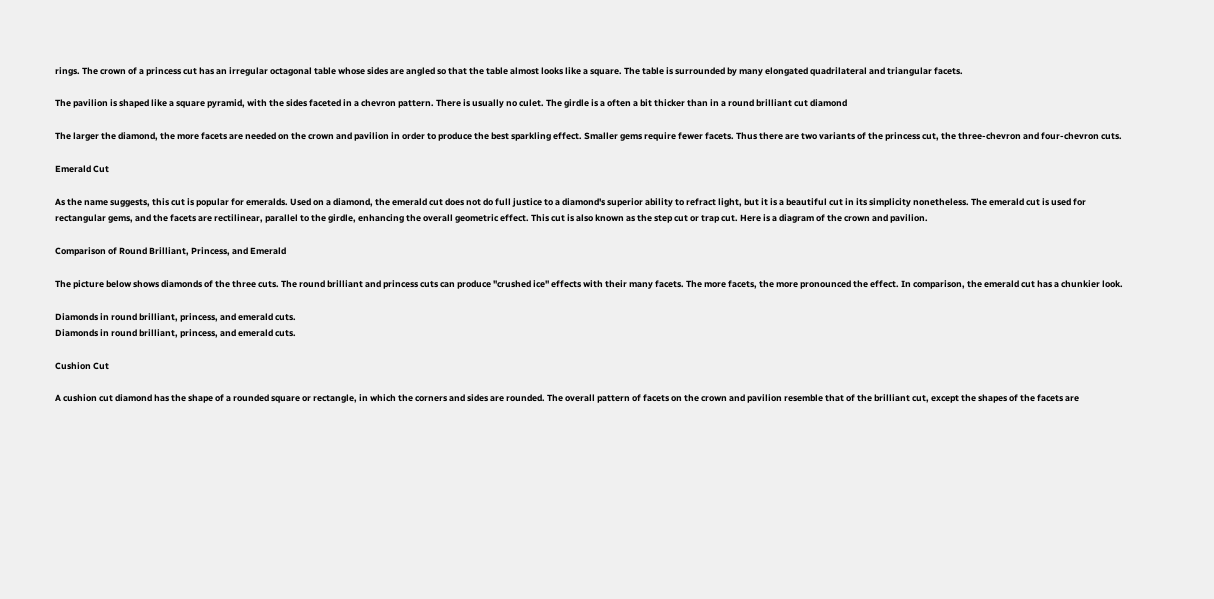rings. The crown of a princess cut has an irregular octagonal table whose sides are angled so that the table almost looks like a square. The table is surrounded by many elongated quadrilateral and triangular facets.

The pavilion is shaped like a square pyramid, with the sides faceted in a chevron pattern. There is usually no culet. The girdle is a often a bit thicker than in a round brilliant cut diamond

The larger the diamond, the more facets are needed on the crown and pavilion in order to produce the best sparkling effect. Smaller gems require fewer facets. Thus there are two variants of the princess cut, the three-chevron and four-chevron cuts.

Emerald Cut

As the name suggests, this cut is popular for emeralds. Used on a diamond, the emerald cut does not do full justice to a diamond's superior ability to refract light, but it is a beautiful cut in its simplicity nonetheless. The emerald cut is used for rectangular gems, and the facets are rectilinear, parallel to the girdle, enhancing the overall geometric effect. This cut is also known as the step cut or trap cut. Here is a diagram of the crown and pavilion.

Comparison of Round Brilliant, Princess, and Emerald

The picture below shows diamonds of the three cuts. The round brilliant and princess cuts can produce "crushed ice" effects with their many facets. The more facets, the more pronounced the effect. In comparison, the emerald cut has a chunkier look.

Diamonds in round brilliant, princess, and emerald cuts.
Diamonds in round brilliant, princess, and emerald cuts.

Cushion Cut

A cushion cut diamond has the shape of a rounded square or rectangle, in which the corners and sides are rounded. The overall pattern of facets on the crown and pavilion resemble that of the brilliant cut, except the shapes of the facets are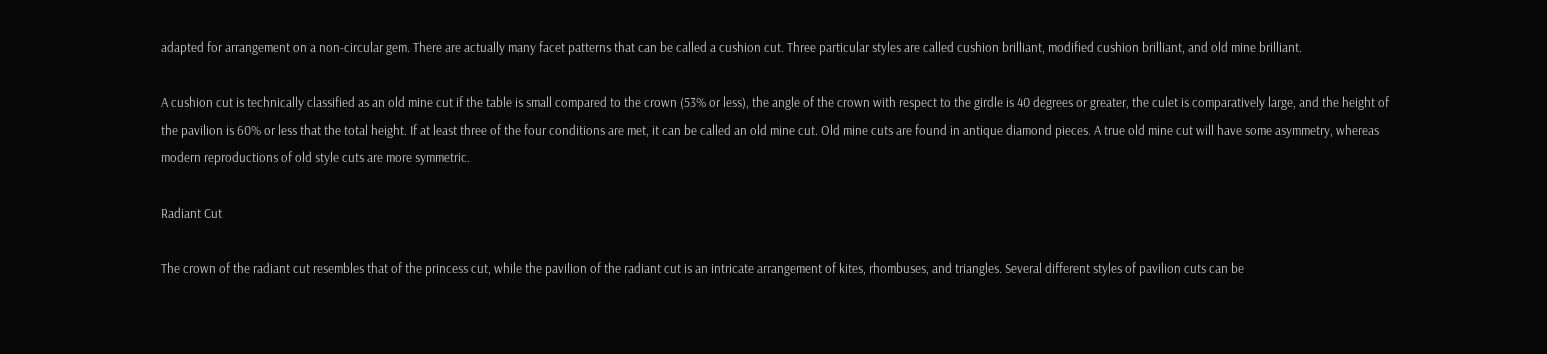adapted for arrangement on a non-circular gem. There are actually many facet patterns that can be called a cushion cut. Three particular styles are called cushion brilliant, modified cushion brilliant, and old mine brilliant.

A cushion cut is technically classified as an old mine cut if the table is small compared to the crown (53% or less), the angle of the crown with respect to the girdle is 40 degrees or greater, the culet is comparatively large, and the height of the pavilion is 60% or less that the total height. If at least three of the four conditions are met, it can be called an old mine cut. Old mine cuts are found in antique diamond pieces. A true old mine cut will have some asymmetry, whereas modern reproductions of old style cuts are more symmetric.

Radiant Cut

The crown of the radiant cut resembles that of the princess cut, while the pavilion of the radiant cut is an intricate arrangement of kites, rhombuses, and triangles. Several different styles of pavilion cuts can be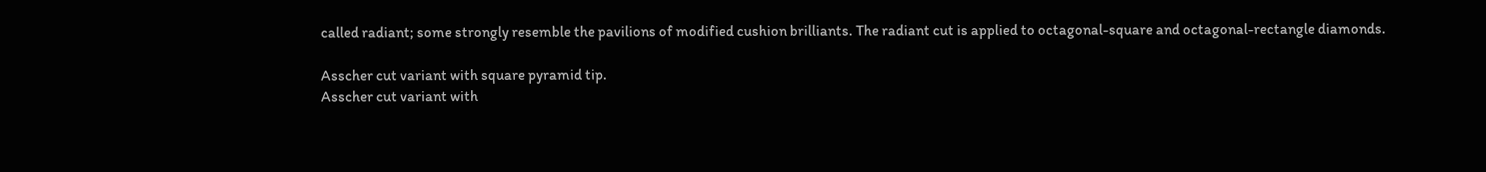called radiant; some strongly resemble the pavilions of modified cushion brilliants. The radiant cut is applied to octagonal-square and octagonal-rectangle diamonds.

Asscher cut variant with square pyramid tip.
Asscher cut variant with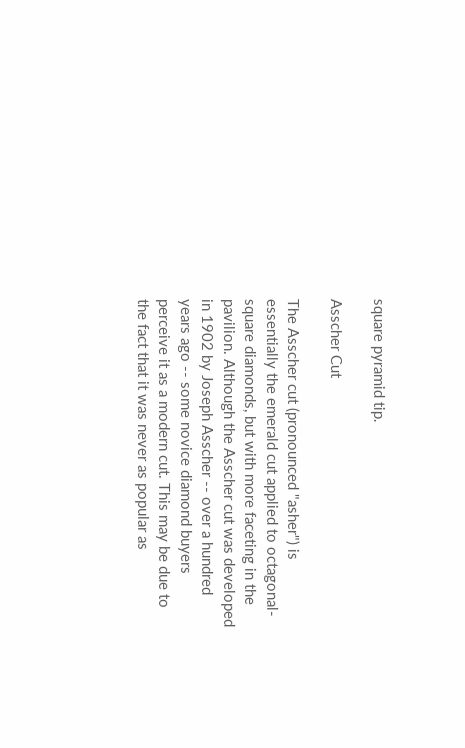square pyramid tip.

Asscher Cut

The Asscher cut (pronounced "asher") is essentially the emerald cut applied to octagonal-square diamonds, but with more faceting in the pavilion. Although the Asscher cut was developed in 1902 by Joseph Asscher -- over a hundred years ago -- some novice diamond buyers perceive it as a modern cut. This may be due to the fact that it was never as popular as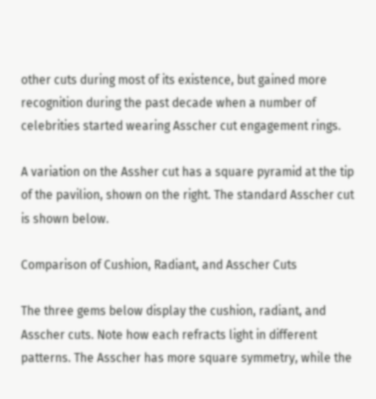other cuts during most of its existence, but gained more recognition during the past decade when a number of celebrities started wearing Asscher cut engagement rings.

A variation on the Assher cut has a square pyramid at the tip of the pavilion, shown on the right. The standard Asscher cut is shown below.

Comparison of Cushion, Radiant, and Asscher Cuts

The three gems below display the cushion, radiant, and Asscher cuts. Note how each refracts light in different patterns. The Asscher has more square symmetry, while the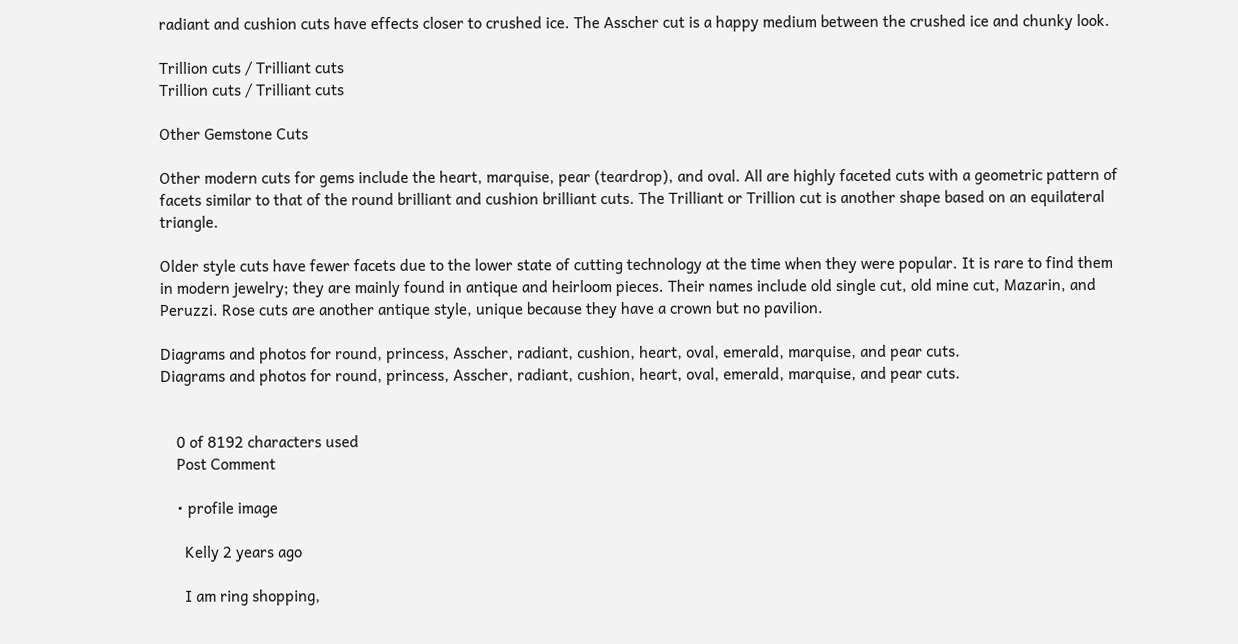radiant and cushion cuts have effects closer to crushed ice. The Asscher cut is a happy medium between the crushed ice and chunky look.

Trillion cuts / Trilliant cuts
Trillion cuts / Trilliant cuts

Other Gemstone Cuts

Other modern cuts for gems include the heart, marquise, pear (teardrop), and oval. All are highly faceted cuts with a geometric pattern of facets similar to that of the round brilliant and cushion brilliant cuts. The Trilliant or Trillion cut is another shape based on an equilateral triangle.

Older style cuts have fewer facets due to the lower state of cutting technology at the time when they were popular. It is rare to find them in modern jewelry; they are mainly found in antique and heirloom pieces. Their names include old single cut, old mine cut, Mazarin, and Peruzzi. Rose cuts are another antique style, unique because they have a crown but no pavilion.

Diagrams and photos for round, princess, Asscher, radiant, cushion, heart, oval, emerald, marquise, and pear cuts.
Diagrams and photos for round, princess, Asscher, radiant, cushion, heart, oval, emerald, marquise, and pear cuts.


    0 of 8192 characters used
    Post Comment

    • profile image

      Kelly 2 years ago

      I am ring shopping,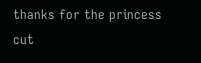thanks for the princess cut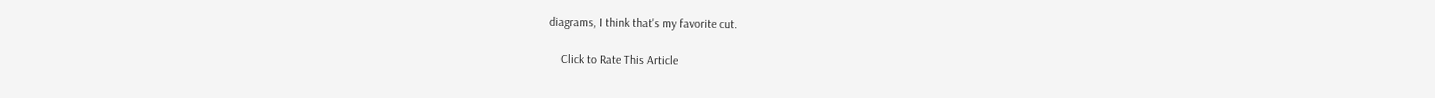diagrams, I think that's my favorite cut.

    Click to Rate This Article